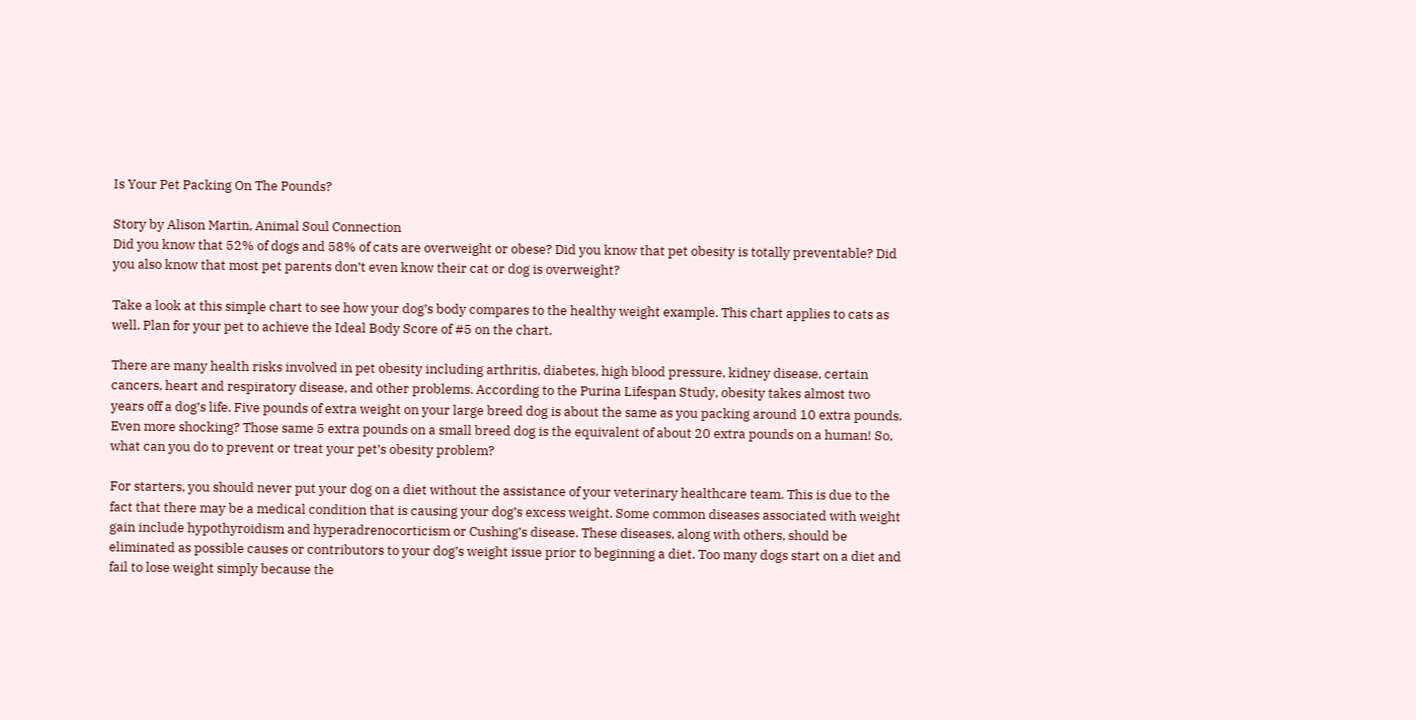Is Your Pet Packing On The Pounds?

Story by Alison Martin, Animal Soul Connection
Did you know that 52% of dogs and 58% of cats are overweight or obese? Did you know that pet obesity is totally preventable? Did you also know that most pet parents don’t even know their cat or dog is overweight?

Take a look at this simple chart to see how your dog’s body compares to the healthy weight example. This chart applies to cats as well. Plan for your pet to achieve the Ideal Body Score of #5 on the chart.

There are many health risks involved in pet obesity including arthritis, diabetes, high blood pressure, kidney disease, certain cancers, heart and respiratory disease, and other problems. According to the Purina Lifespan Study, obesity takes almost two years off a dog’s life. Five pounds of extra weight on your large breed dog is about the same as you packing around 10 extra pounds. Even more shocking? Those same 5 extra pounds on a small breed dog is the equivalent of about 20 extra pounds on a human! So, what can you do to prevent or treat your pet’s obesity problem?

For starters, you should never put your dog on a diet without the assistance of your veterinary healthcare team. This is due to the fact that there may be a medical condition that is causing your dog’s excess weight. Some common diseases associated with weight gain include hypothyroidism and hyperadrenocorticism or Cushing’s disease. These diseases, along with others, should be eliminated as possible causes or contributors to your dog’s weight issue prior to beginning a diet. Too many dogs start on a diet and fail to lose weight simply because the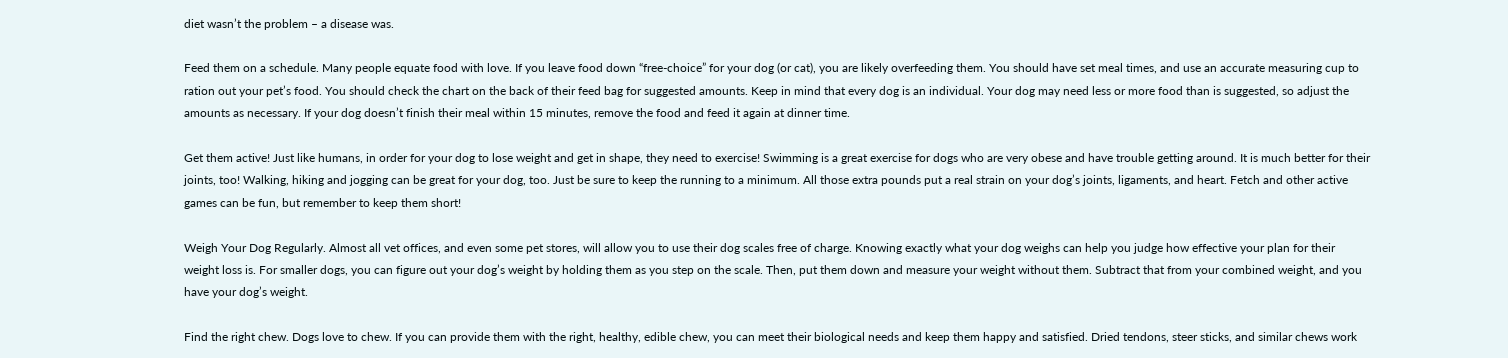diet wasn’t the problem – a disease was.

Feed them on a schedule. Many people equate food with love. If you leave food down “free-choice” for your dog (or cat), you are likely overfeeding them. You should have set meal times, and use an accurate measuring cup to ration out your pet’s food. You should check the chart on the back of their feed bag for suggested amounts. Keep in mind that every dog is an individual. Your dog may need less or more food than is suggested, so adjust the amounts as necessary. If your dog doesn’t finish their meal within 15 minutes, remove the food and feed it again at dinner time.

Get them active! Just like humans, in order for your dog to lose weight and get in shape, they need to exercise! Swimming is a great exercise for dogs who are very obese and have trouble getting around. It is much better for their joints, too! Walking, hiking and jogging can be great for your dog, too. Just be sure to keep the running to a minimum. All those extra pounds put a real strain on your dog’s joints, ligaments, and heart. Fetch and other active games can be fun, but remember to keep them short!

Weigh Your Dog Regularly. Almost all vet offices, and even some pet stores, will allow you to use their dog scales free of charge. Knowing exactly what your dog weighs can help you judge how effective your plan for their weight loss is. For smaller dogs, you can figure out your dog’s weight by holding them as you step on the scale. Then, put them down and measure your weight without them. Subtract that from your combined weight, and you have your dog’s weight.

Find the right chew. Dogs love to chew. If you can provide them with the right, healthy, edible chew, you can meet their biological needs and keep them happy and satisfied. Dried tendons, steer sticks, and similar chews work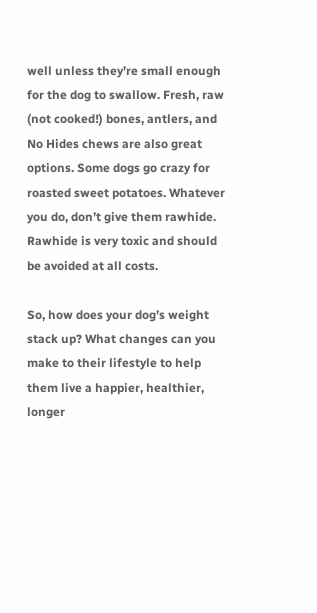well unless they’re small enough for the dog to swallow. Fresh, raw (not cooked!) bones, antlers, and No Hides chews are also great options. Some dogs go crazy for roasted sweet potatoes. Whatever you do, don’t give them rawhide. Rawhide is very toxic and should be avoided at all costs.

So, how does your dog’s weight stack up? What changes can you make to their lifestyle to help them live a happier, healthier, longer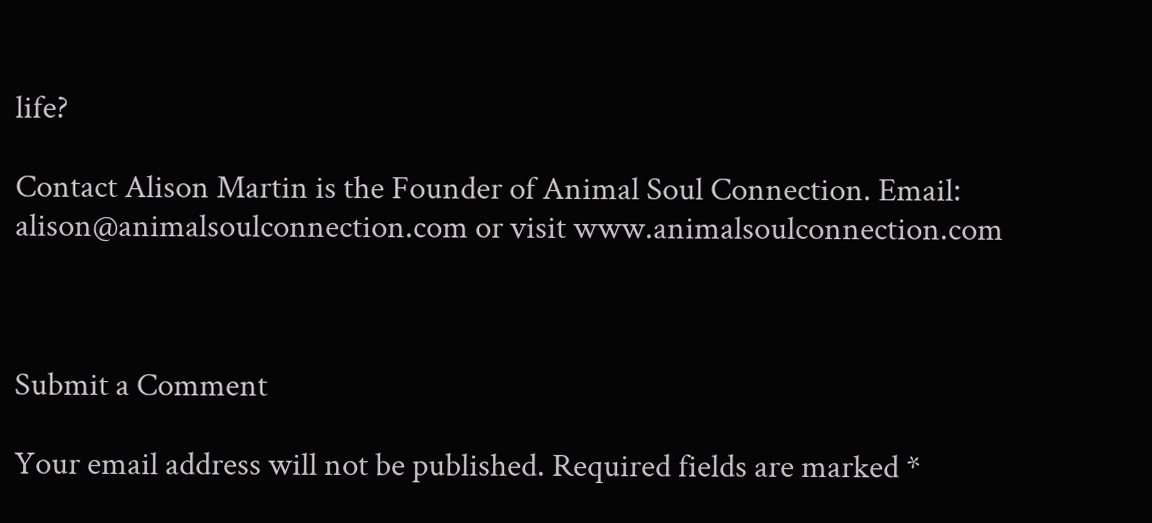life?

Contact Alison Martin is the Founder of Animal Soul Connection. Email: alison@animalsoulconnection.com or visit www.animalsoulconnection.com



Submit a Comment

Your email address will not be published. Required fields are marked *